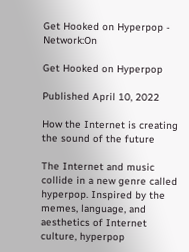Get Hooked on Hyperpop - Network:On

Get Hooked on Hyperpop

Published April 10, 2022

How the Internet is creating the sound of the future

The Internet and music collide in a new genre called hyperpop. Inspired by the memes, language, and aesthetics of Internet culture, hyperpop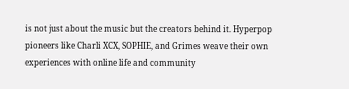is not just about the music but the creators behind it. Hyperpop pioneers like Charli XCX, SOPHIE, and Grimes weave their own experiences with online life and community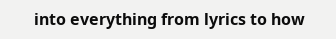into everything from lyrics to how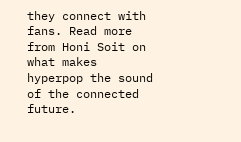they connect with fans. Read more from Honi Soit on what makes hyperpop the sound of the connected future.